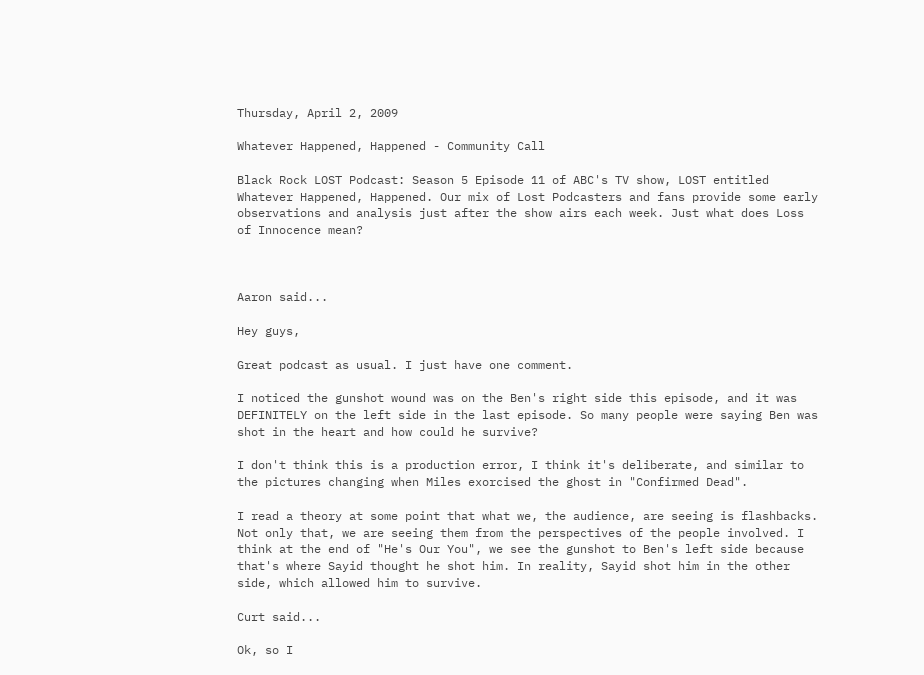Thursday, April 2, 2009

Whatever Happened, Happened - Community Call

Black Rock LOST Podcast: Season 5 Episode 11 of ABC's TV show, LOST entitled Whatever Happened, Happened. Our mix of Lost Podcasters and fans provide some early observations and analysis just after the show airs each week. Just what does Loss of Innocence mean?



Aaron said...

Hey guys,

Great podcast as usual. I just have one comment.

I noticed the gunshot wound was on the Ben's right side this episode, and it was DEFINITELY on the left side in the last episode. So many people were saying Ben was shot in the heart and how could he survive?

I don't think this is a production error, I think it's deliberate, and similar to the pictures changing when Miles exorcised the ghost in "Confirmed Dead".

I read a theory at some point that what we, the audience, are seeing is flashbacks. Not only that, we are seeing them from the perspectives of the people involved. I think at the end of "He's Our You", we see the gunshot to Ben's left side because that's where Sayid thought he shot him. In reality, Sayid shot him in the other side, which allowed him to survive.

Curt said...

Ok, so I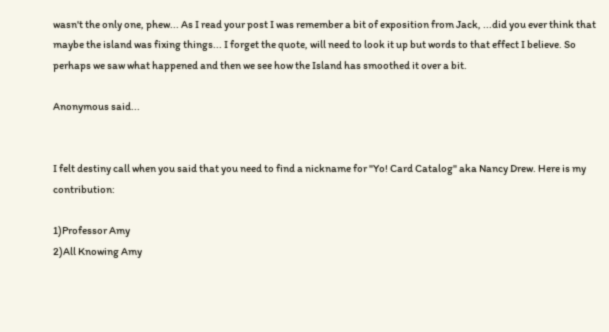wasn't the only one, phew... As I read your post I was remember a bit of exposition from Jack, ...did you ever think that maybe the island was fixing things... I forget the quote, will need to look it up but words to that effect I believe. So perhaps we saw what happened and then we see how the Island has smoothed it over a bit.

Anonymous said...


I felt destiny call when you said that you need to find a nickname for "Yo! Card Catalog" aka Nancy Drew. Here is my contribution:

1)Professor Amy
2)All Knowing Amy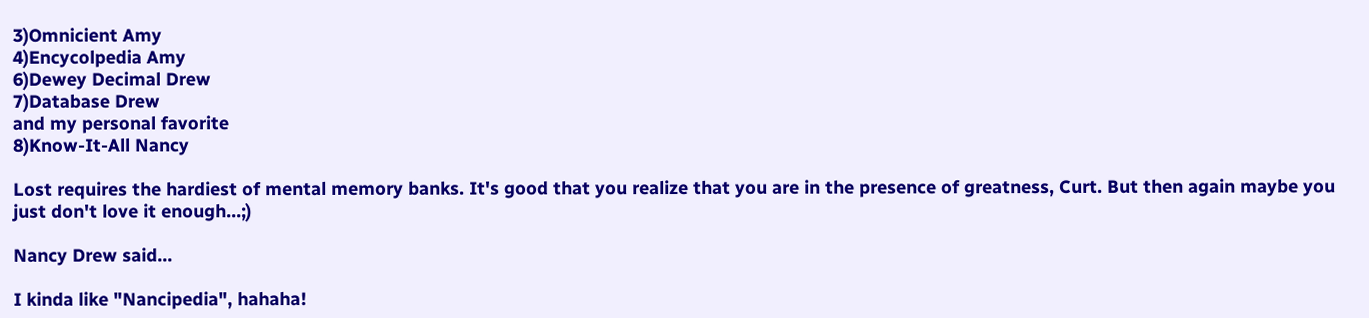3)Omnicient Amy
4)Encycolpedia Amy
6)Dewey Decimal Drew
7)Database Drew
and my personal favorite
8)Know-It-All Nancy

Lost requires the hardiest of mental memory banks. It's good that you realize that you are in the presence of greatness, Curt. But then again maybe you just don't love it enough...;)

Nancy Drew said...

I kinda like "Nancipedia", hahaha!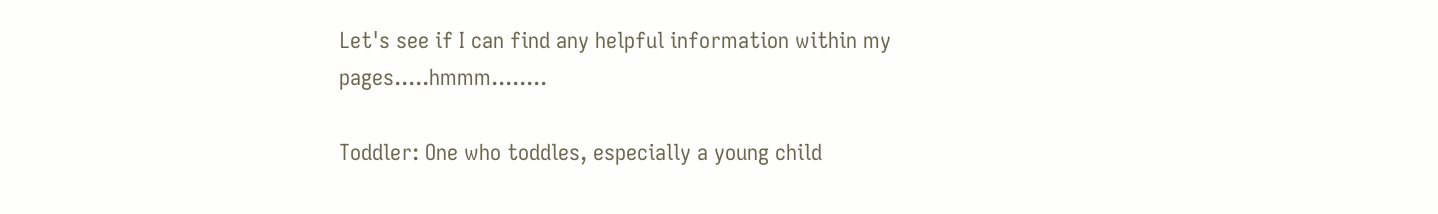Let's see if I can find any helpful information within my pages.....hmmm........

Toddler: One who toddles, especially a young child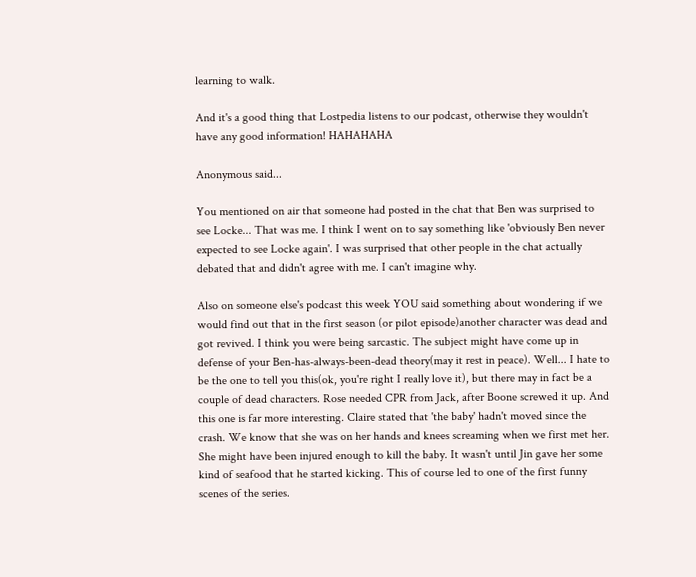learning to walk.

And it's a good thing that Lostpedia listens to our podcast, otherwise they wouldn't have any good information! HAHAHAHA

Anonymous said...

You mentioned on air that someone had posted in the chat that Ben was surprised to see Locke... That was me. I think I went on to say something like 'obviously Ben never expected to see Locke again'. I was surprised that other people in the chat actually debated that and didn't agree with me. I can't imagine why.

Also on someone else's podcast this week YOU said something about wondering if we would find out that in the first season (or pilot episode)another character was dead and got revived. I think you were being sarcastic. The subject might have come up in defense of your Ben-has-always-been-dead theory(may it rest in peace). Well... I hate to be the one to tell you this(ok, you're right I really love it), but there may in fact be a couple of dead characters. Rose needed CPR from Jack, after Boone screwed it up. And this one is far more interesting. Claire stated that 'the baby' hadn't moved since the crash. We know that she was on her hands and knees screaming when we first met her. She might have been injured enough to kill the baby. It wasn't until Jin gave her some kind of seafood that he started kicking. This of course led to one of the first funny scenes of the series.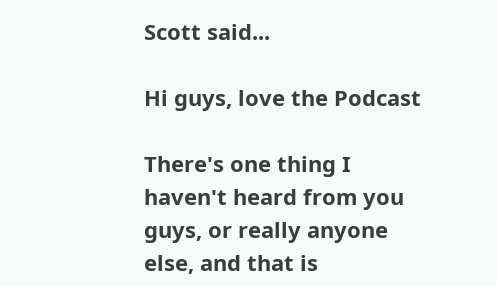Scott said...

Hi guys, love the Podcast

There's one thing I haven't heard from you guys, or really anyone else, and that is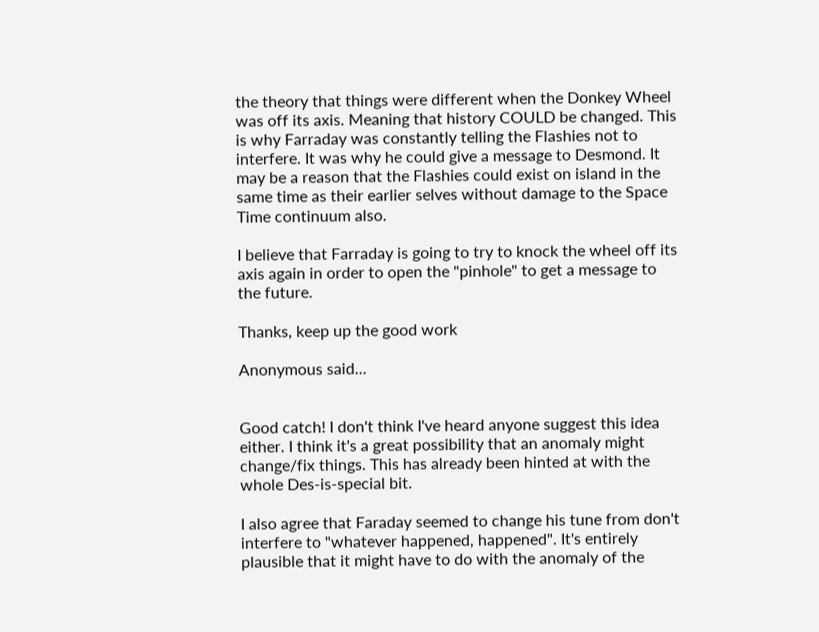the theory that things were different when the Donkey Wheel was off its axis. Meaning that history COULD be changed. This is why Farraday was constantly telling the Flashies not to interfere. It was why he could give a message to Desmond. It may be a reason that the Flashies could exist on island in the same time as their earlier selves without damage to the Space Time continuum also.

I believe that Farraday is going to try to knock the wheel off its axis again in order to open the "pinhole" to get a message to the future.

Thanks, keep up the good work

Anonymous said...


Good catch! I don't think I've heard anyone suggest this idea either. I think it's a great possibility that an anomaly might change/fix things. This has already been hinted at with the whole Des-is-special bit.

I also agree that Faraday seemed to change his tune from don't interfere to "whatever happened, happened". It's entirely plausible that it might have to do with the anomaly of the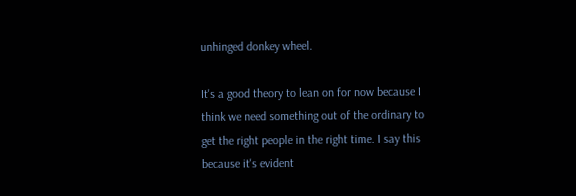unhinged donkey wheel.

It's a good theory to lean on for now because I think we need something out of the ordinary to get the right people in the right time. I say this because it's evident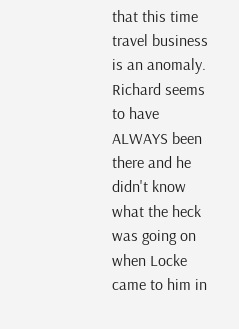that this time travel business is an anomaly. Richard seems to have ALWAYS been there and he didn't know what the heck was going on when Locke came to him in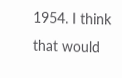1954. I think that would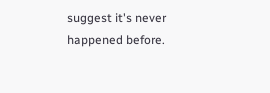suggest it's never happened before.